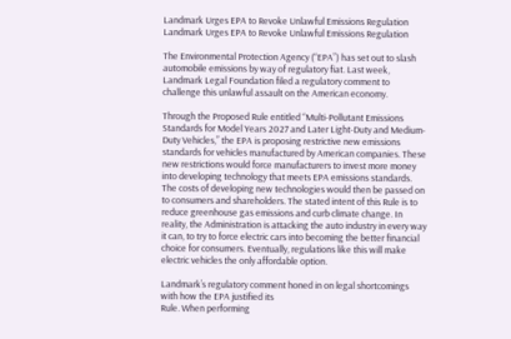Landmark Urges EPA to Revoke Unlawful Emissions Regulation
Landmark Urges EPA to Revoke Unlawful Emissions Regulation

The Environmental Protection Agency (“EPA”) has set out to slash automobile emissions by way of regulatory fiat. Last week, Landmark Legal Foundation filed a regulatory comment to challenge this unlawful assault on the American economy.

Through the Proposed Rule entitled “Multi-Pollutant Emissions Standards for Model Years 2027 and Later Light-Duty and Medium-Duty Vehicles,” the EPA is proposing restrictive new emissions standards for vehicles manufactured by American companies. These new restrictions would force manufacturers to invest more money into developing technology that meets EPA emissions standards. The costs of developing new technologies would then be passed on to consumers and shareholders. The stated intent of this Rule is to reduce greenhouse gas emissions and curb climate change. In reality, the Administration is attacking the auto industry in every way it can, to try to force electric cars into becoming the better financial choice for consumers. Eventually, regulations like this will make electric vehicles the only affordable option.

Landmark’s regulatory comment honed in on legal shortcomings with how the EPA justified its
Rule. When performing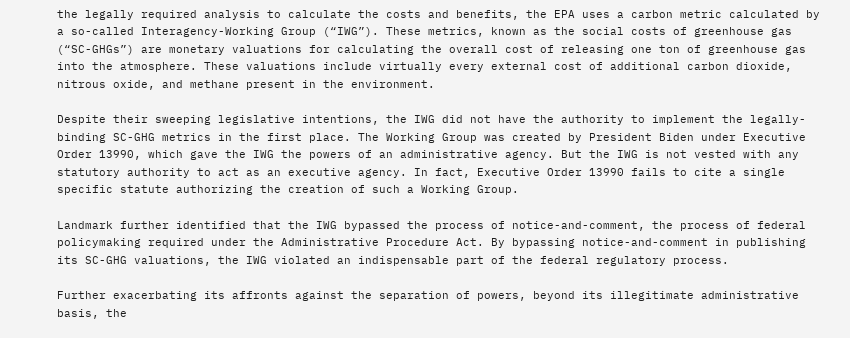the legally required analysis to calculate the costs and benefits, the EPA uses a carbon metric calculated by a so-called Interagency-Working Group (“IWG”). These metrics, known as the social costs of greenhouse gas (“SC-GHGs”) are monetary valuations for calculating the overall cost of releasing one ton of greenhouse gas into the atmosphere. These valuations include virtually every external cost of additional carbon dioxide, nitrous oxide, and methane present in the environment.

Despite their sweeping legislative intentions, the IWG did not have the authority to implement the legally-binding SC-GHG metrics in the first place. The Working Group was created by President Biden under Executive Order 13990, which gave the IWG the powers of an administrative agency. But the IWG is not vested with any statutory authority to act as an executive agency. In fact, Executive Order 13990 fails to cite a single specific statute authorizing the creation of such a Working Group.

Landmark further identified that the IWG bypassed the process of notice-and-comment, the process of federal policymaking required under the Administrative Procedure Act. By bypassing notice-and-comment in publishing its SC-GHG valuations, the IWG violated an indispensable part of the federal regulatory process.

Further exacerbating its affronts against the separation of powers, beyond its illegitimate administrative basis, the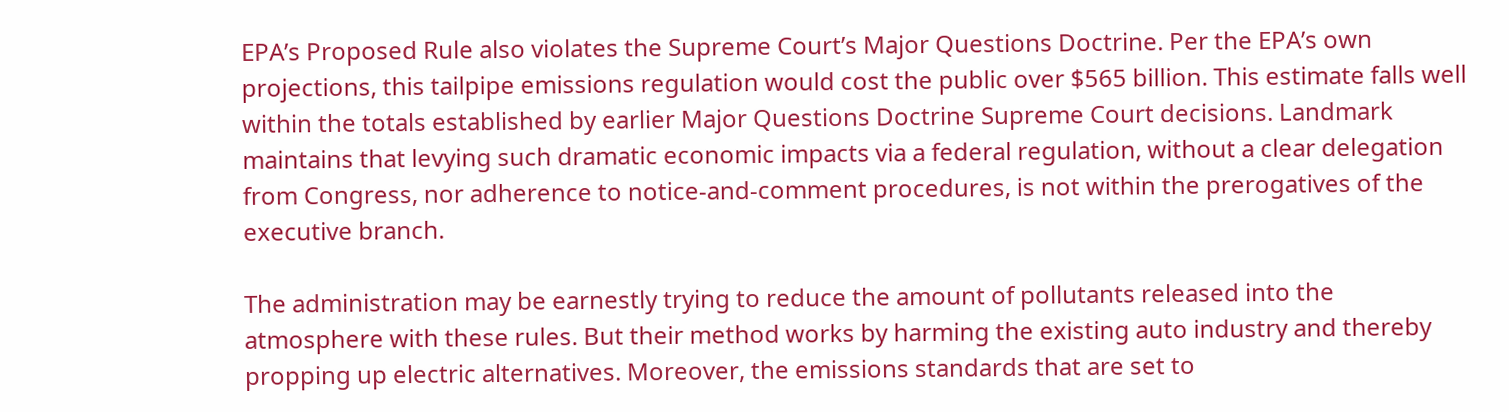EPA’s Proposed Rule also violates the Supreme Court’s Major Questions Doctrine. Per the EPA’s own projections, this tailpipe emissions regulation would cost the public over $565 billion. This estimate falls well within the totals established by earlier Major Questions Doctrine Supreme Court decisions. Landmark maintains that levying such dramatic economic impacts via a federal regulation, without a clear delegation from Congress, nor adherence to notice-and-comment procedures, is not within the prerogatives of the executive branch.

The administration may be earnestly trying to reduce the amount of pollutants released into the atmosphere with these rules. But their method works by harming the existing auto industry and thereby propping up electric alternatives. Moreover, the emissions standards that are set to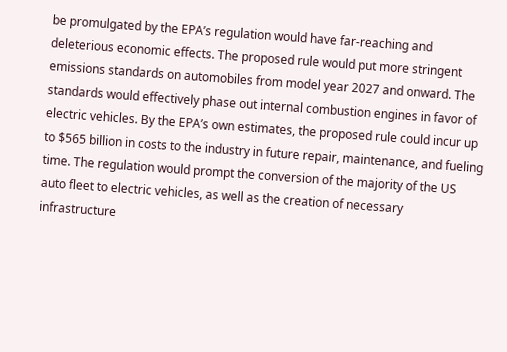be promulgated by the EPA’s regulation would have far-reaching and deleterious economic effects. The proposed rule would put more stringent emissions standards on automobiles from model year 2027 and onward. The standards would effectively phase out internal combustion engines in favor of electric vehicles. By the EPA’s own estimates, the proposed rule could incur up to $565 billion in costs to the industry in future repair, maintenance, and fueling time. The regulation would prompt the conversion of the majority of the US auto fleet to electric vehicles, as well as the creation of necessary infrastructure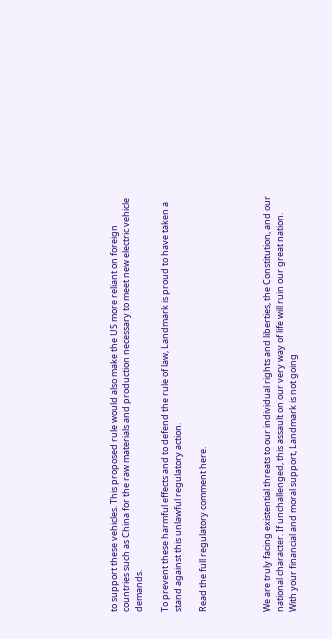to support these vehicles. This proposed rule would also make the US more reliant on foreign countries such as China for the raw materials and production necessary to meet new electric vehicle demands.

To prevent these harmful effects and to defend the rule of law, Landmark is proud to have taken a stand against this unlawful regulatory action.

Read the full regulatory comment here.




We are truly facing existential threats to our individual rights and liberties, the Constitution, and our national character. If unchallenged, this assault on our very way of life will ruin our great nation. With your financial and moral support, Landmark is not going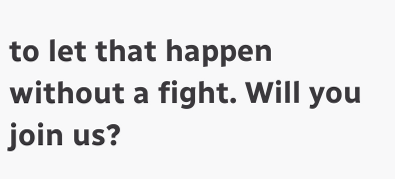to let that happen without a fight. Will you join us?